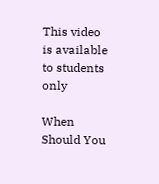This video is available to students only

When Should You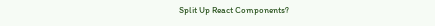Split Up React Components?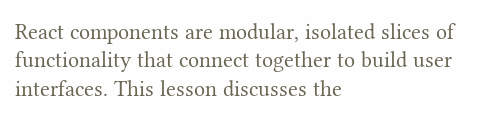React components are modular, isolated slices of functionality that connect together to build user interfaces. This lesson discusses the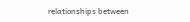relationships between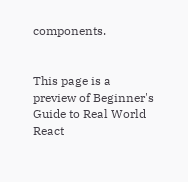components.


This page is a preview of Beginner's Guide to Real World React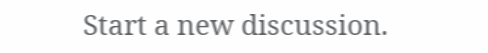Start a new discussion.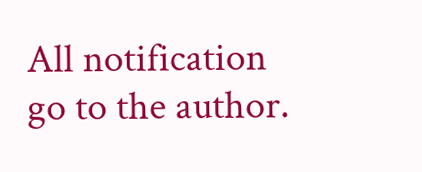All notification go to the author.